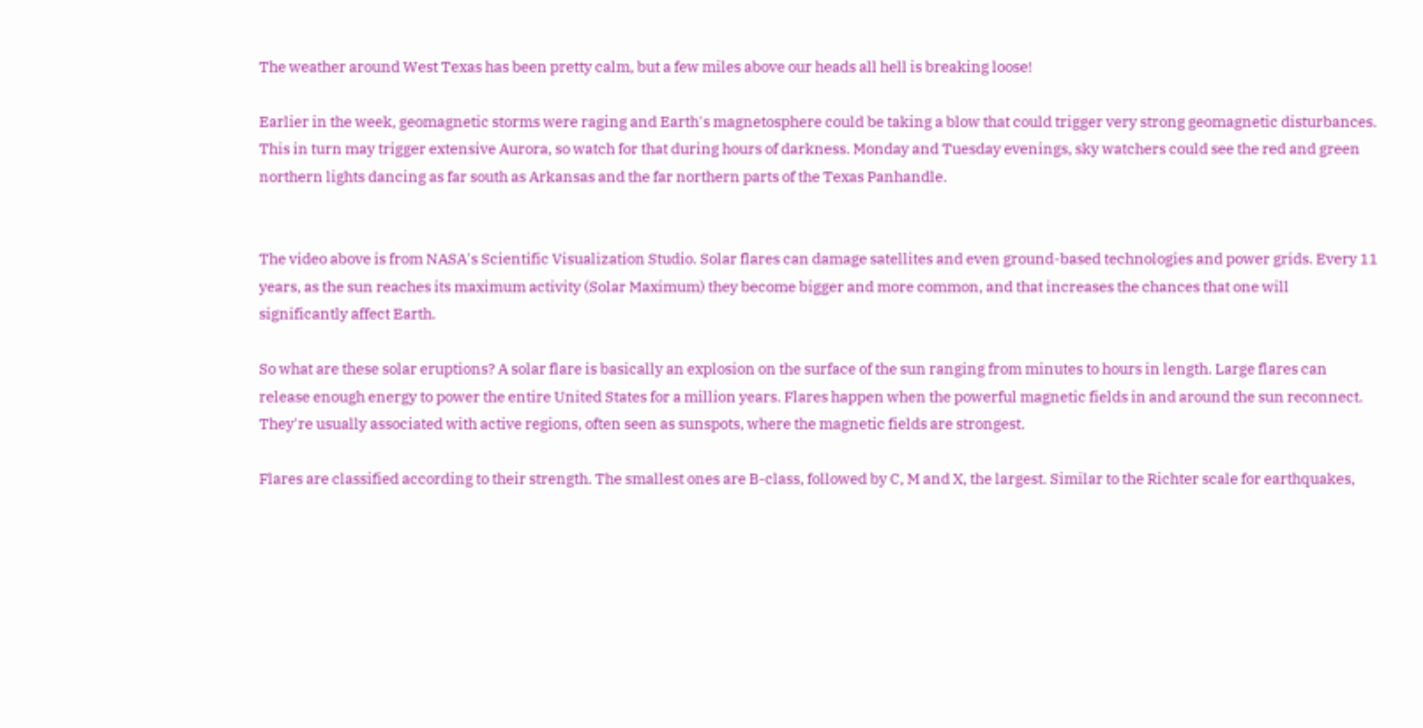The weather around West Texas has been pretty calm, but a few miles above our heads all hell is breaking loose!

Earlier in the week, geomagnetic storms were raging and Earth's magnetosphere could be taking a blow that could trigger very strong geomagnetic disturbances. This in turn may trigger extensive Aurora, so watch for that during hours of darkness. Monday and Tuesday evenings, sky watchers could see the red and green northern lights dancing as far south as Arkansas and the far northern parts of the Texas Panhandle.


The video above is from NASA's Scientific Visualization Studio. Solar flares can damage satellites and even ground-based technologies and power grids. Every 11 years, as the sun reaches its maximum activity (Solar Maximum) they become bigger and more common, and that increases the chances that one will significantly affect Earth.

So what are these solar eruptions? A solar flare is basically an explosion on the surface of the sun ranging from minutes to hours in length. Large flares can release enough energy to power the entire United States for a million years. Flares happen when the powerful magnetic fields in and around the sun reconnect. They're usually associated with active regions, often seen as sunspots, where the magnetic fields are strongest.

Flares are classified according to their strength. The smallest ones are B-class, followed by C, M and X, the largest. Similar to the Richter scale for earthquakes,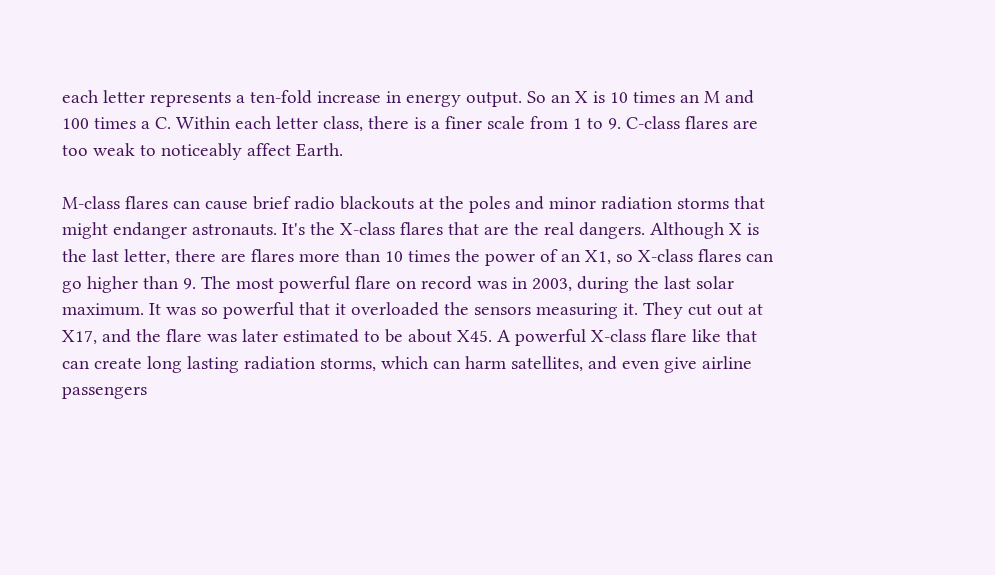each letter represents a ten-fold increase in energy output. So an X is 10 times an M and 100 times a C. Within each letter class, there is a finer scale from 1 to 9. C-class flares are too weak to noticeably affect Earth.

M-class flares can cause brief radio blackouts at the poles and minor radiation storms that might endanger astronauts. It's the X-class flares that are the real dangers. Although X is the last letter, there are flares more than 10 times the power of an X1, so X-class flares can go higher than 9. The most powerful flare on record was in 2003, during the last solar maximum. It was so powerful that it overloaded the sensors measuring it. They cut out at X17, and the flare was later estimated to be about X45. A powerful X-class flare like that can create long lasting radiation storms, which can harm satellites, and even give airline passengers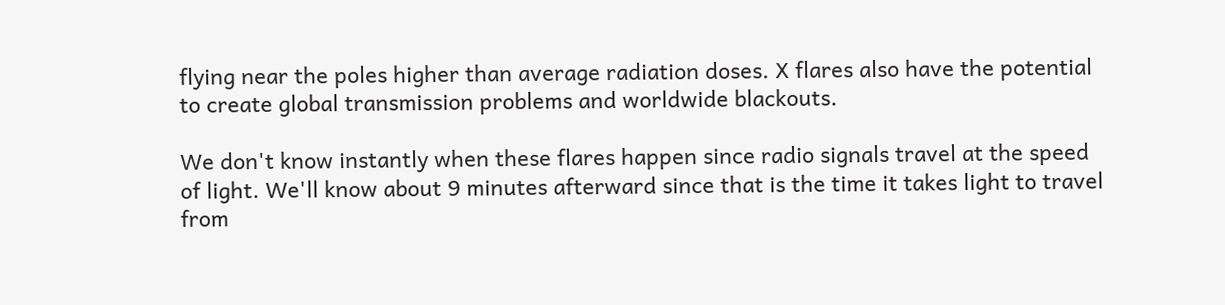flying near the poles higher than average radiation doses. X flares also have the potential to create global transmission problems and worldwide blackouts.

We don't know instantly when these flares happen since radio signals travel at the speed of light. We'll know about 9 minutes afterward since that is the time it takes light to travel from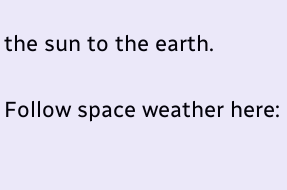the sun to the earth.

Follow space weather here: